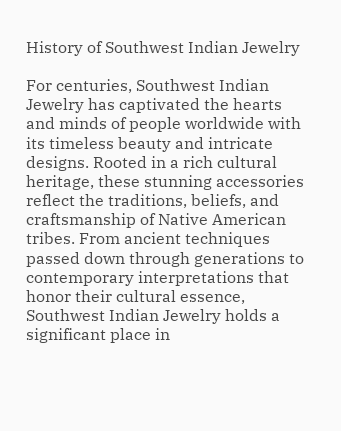History of Southwest Indian Jewelry

For centuries, Southwest Indian Jewelry has captivated the hearts and minds of people worldwide with its timeless beauty and intricate designs. Rooted in a rich cultural heritage, these stunning accessories reflect the traditions, beliefs, and craftsmanship of Native American tribes. From ancient techniques passed down through generations to contemporary interpretations that honor their cultural essence, Southwest Indian Jewelry holds a significant place in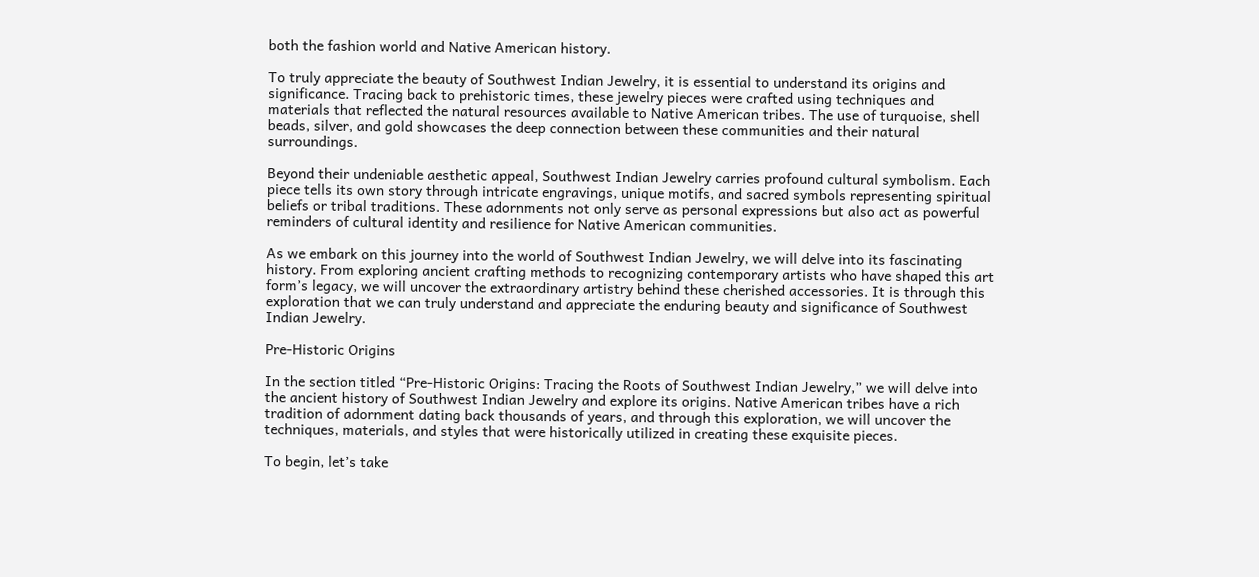both the fashion world and Native American history.

To truly appreciate the beauty of Southwest Indian Jewelry, it is essential to understand its origins and significance. Tracing back to prehistoric times, these jewelry pieces were crafted using techniques and materials that reflected the natural resources available to Native American tribes. The use of turquoise, shell beads, silver, and gold showcases the deep connection between these communities and their natural surroundings.

Beyond their undeniable aesthetic appeal, Southwest Indian Jewelry carries profound cultural symbolism. Each piece tells its own story through intricate engravings, unique motifs, and sacred symbols representing spiritual beliefs or tribal traditions. These adornments not only serve as personal expressions but also act as powerful reminders of cultural identity and resilience for Native American communities.

As we embark on this journey into the world of Southwest Indian Jewelry, we will delve into its fascinating history. From exploring ancient crafting methods to recognizing contemporary artists who have shaped this art form’s legacy, we will uncover the extraordinary artistry behind these cherished accessories. It is through this exploration that we can truly understand and appreciate the enduring beauty and significance of Southwest Indian Jewelry.

Pre-Historic Origins

In the section titled “Pre-Historic Origins: Tracing the Roots of Southwest Indian Jewelry,” we will delve into the ancient history of Southwest Indian Jewelry and explore its origins. Native American tribes have a rich tradition of adornment dating back thousands of years, and through this exploration, we will uncover the techniques, materials, and styles that were historically utilized in creating these exquisite pieces.

To begin, let’s take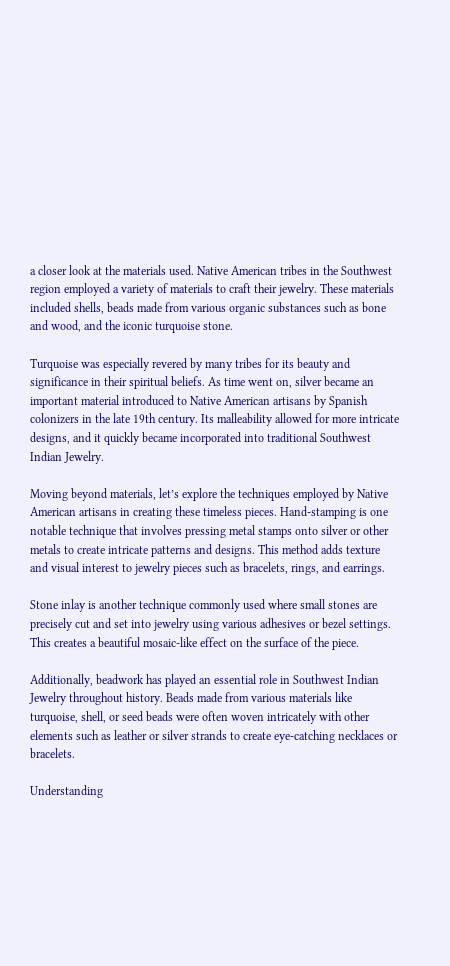a closer look at the materials used. Native American tribes in the Southwest region employed a variety of materials to craft their jewelry. These materials included shells, beads made from various organic substances such as bone and wood, and the iconic turquoise stone.

Turquoise was especially revered by many tribes for its beauty and significance in their spiritual beliefs. As time went on, silver became an important material introduced to Native American artisans by Spanish colonizers in the late 19th century. Its malleability allowed for more intricate designs, and it quickly became incorporated into traditional Southwest Indian Jewelry.

Moving beyond materials, let’s explore the techniques employed by Native American artisans in creating these timeless pieces. Hand-stamping is one notable technique that involves pressing metal stamps onto silver or other metals to create intricate patterns and designs. This method adds texture and visual interest to jewelry pieces such as bracelets, rings, and earrings.

Stone inlay is another technique commonly used where small stones are precisely cut and set into jewelry using various adhesives or bezel settings. This creates a beautiful mosaic-like effect on the surface of the piece.

Additionally, beadwork has played an essential role in Southwest Indian Jewelry throughout history. Beads made from various materials like turquoise, shell, or seed beads were often woven intricately with other elements such as leather or silver strands to create eye-catching necklaces or bracelets.

Understanding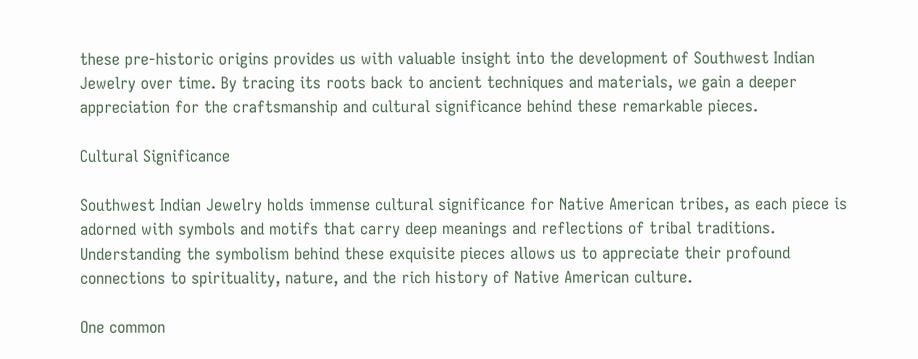these pre-historic origins provides us with valuable insight into the development of Southwest Indian Jewelry over time. By tracing its roots back to ancient techniques and materials, we gain a deeper appreciation for the craftsmanship and cultural significance behind these remarkable pieces.

Cultural Significance

Southwest Indian Jewelry holds immense cultural significance for Native American tribes, as each piece is adorned with symbols and motifs that carry deep meanings and reflections of tribal traditions. Understanding the symbolism behind these exquisite pieces allows us to appreciate their profound connections to spirituality, nature, and the rich history of Native American culture.

One common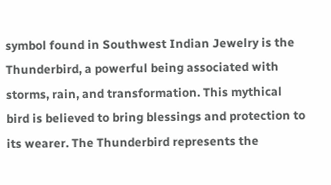symbol found in Southwest Indian Jewelry is the Thunderbird, a powerful being associated with storms, rain, and transformation. This mythical bird is believed to bring blessings and protection to its wearer. The Thunderbird represents the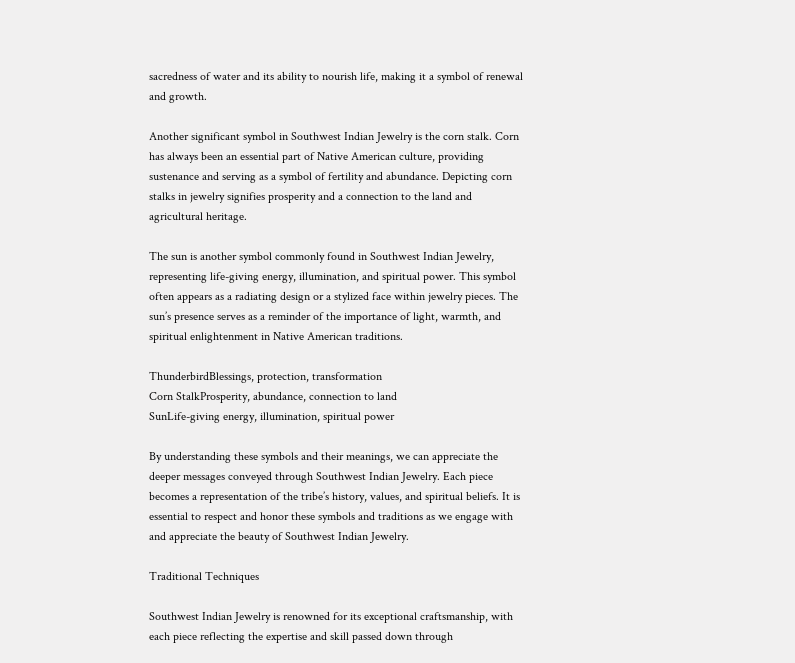sacredness of water and its ability to nourish life, making it a symbol of renewal and growth.

Another significant symbol in Southwest Indian Jewelry is the corn stalk. Corn has always been an essential part of Native American culture, providing sustenance and serving as a symbol of fertility and abundance. Depicting corn stalks in jewelry signifies prosperity and a connection to the land and agricultural heritage.

The sun is another symbol commonly found in Southwest Indian Jewelry, representing life-giving energy, illumination, and spiritual power. This symbol often appears as a radiating design or a stylized face within jewelry pieces. The sun’s presence serves as a reminder of the importance of light, warmth, and spiritual enlightenment in Native American traditions.

ThunderbirdBlessings, protection, transformation
Corn StalkProsperity, abundance, connection to land
SunLife-giving energy, illumination, spiritual power

By understanding these symbols and their meanings, we can appreciate the deeper messages conveyed through Southwest Indian Jewelry. Each piece becomes a representation of the tribe’s history, values, and spiritual beliefs. It is essential to respect and honor these symbols and traditions as we engage with and appreciate the beauty of Southwest Indian Jewelry.

Traditional Techniques

Southwest Indian Jewelry is renowned for its exceptional craftsmanship, with each piece reflecting the expertise and skill passed down through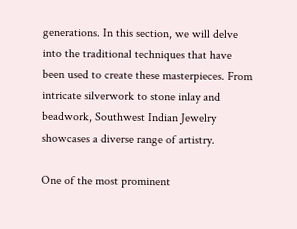generations. In this section, we will delve into the traditional techniques that have been used to create these masterpieces. From intricate silverwork to stone inlay and beadwork, Southwest Indian Jewelry showcases a diverse range of artistry.

One of the most prominent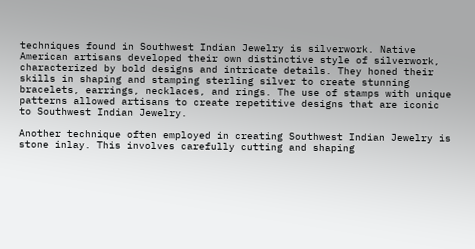techniques found in Southwest Indian Jewelry is silverwork. Native American artisans developed their own distinctive style of silverwork, characterized by bold designs and intricate details. They honed their skills in shaping and stamping sterling silver to create stunning bracelets, earrings, necklaces, and rings. The use of stamps with unique patterns allowed artisans to create repetitive designs that are iconic to Southwest Indian Jewelry.

Another technique often employed in creating Southwest Indian Jewelry is stone inlay. This involves carefully cutting and shaping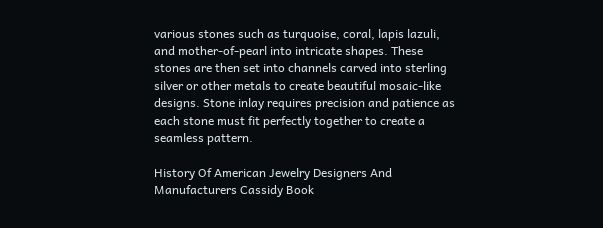various stones such as turquoise, coral, lapis lazuli, and mother-of-pearl into intricate shapes. These stones are then set into channels carved into sterling silver or other metals to create beautiful mosaic-like designs. Stone inlay requires precision and patience as each stone must fit perfectly together to create a seamless pattern.

History Of American Jewelry Designers And Manufacturers Cassidy Book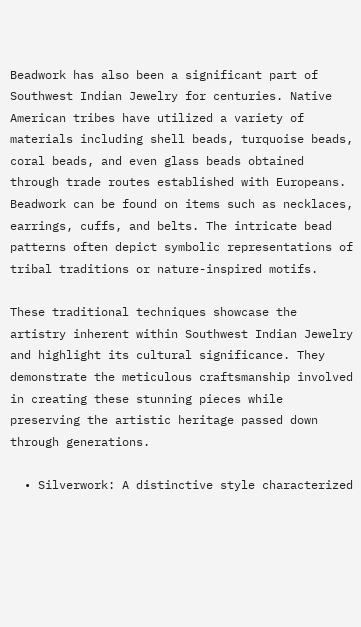Beadwork has also been a significant part of Southwest Indian Jewelry for centuries. Native American tribes have utilized a variety of materials including shell beads, turquoise beads, coral beads, and even glass beads obtained through trade routes established with Europeans. Beadwork can be found on items such as necklaces, earrings, cuffs, and belts. The intricate bead patterns often depict symbolic representations of tribal traditions or nature-inspired motifs.

These traditional techniques showcase the artistry inherent within Southwest Indian Jewelry and highlight its cultural significance. They demonstrate the meticulous craftsmanship involved in creating these stunning pieces while preserving the artistic heritage passed down through generations.

  • Silverwork: A distinctive style characterized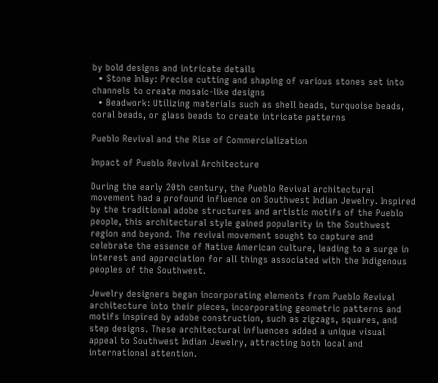by bold designs and intricate details
  • Stone Inlay: Precise cutting and shaping of various stones set into channels to create mosaic-like designs
  • Beadwork: Utilizing materials such as shell beads, turquoise beads, coral beads, or glass beads to create intricate patterns

Pueblo Revival and the Rise of Commercialization

Impact of Pueblo Revival Architecture

During the early 20th century, the Pueblo Revival architectural movement had a profound influence on Southwest Indian Jewelry. Inspired by the traditional adobe structures and artistic motifs of the Pueblo people, this architectural style gained popularity in the Southwest region and beyond. The revival movement sought to capture and celebrate the essence of Native American culture, leading to a surge in interest and appreciation for all things associated with the Indigenous peoples of the Southwest.

Jewelry designers began incorporating elements from Pueblo Revival architecture into their pieces, incorporating geometric patterns and motifs inspired by adobe construction, such as zigzags, squares, and step designs. These architectural influences added a unique visual appeal to Southwest Indian Jewelry, attracting both local and international attention.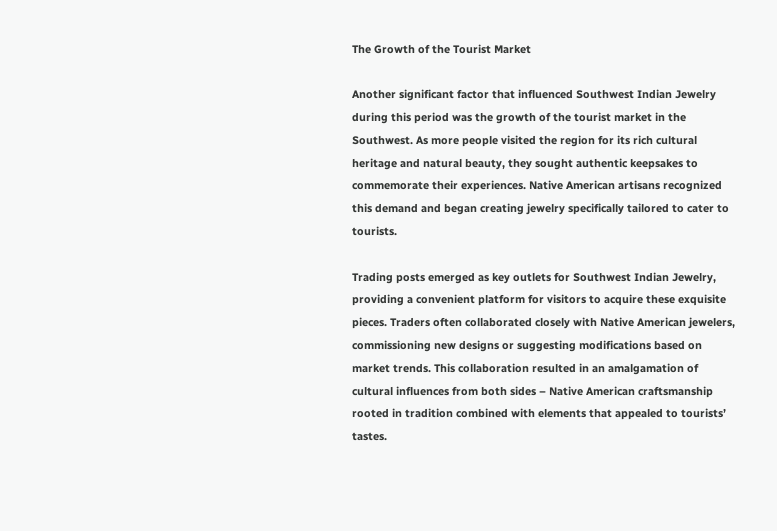The Growth of the Tourist Market

Another significant factor that influenced Southwest Indian Jewelry during this period was the growth of the tourist market in the Southwest. As more people visited the region for its rich cultural heritage and natural beauty, they sought authentic keepsakes to commemorate their experiences. Native American artisans recognized this demand and began creating jewelry specifically tailored to cater to tourists.

Trading posts emerged as key outlets for Southwest Indian Jewelry, providing a convenient platform for visitors to acquire these exquisite pieces. Traders often collaborated closely with Native American jewelers, commissioning new designs or suggesting modifications based on market trends. This collaboration resulted in an amalgamation of cultural influences from both sides – Native American craftsmanship rooted in tradition combined with elements that appealed to tourists’ tastes.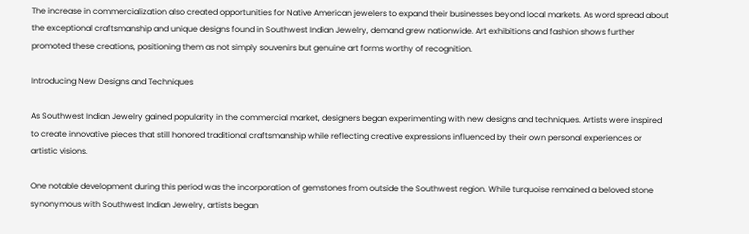The increase in commercialization also created opportunities for Native American jewelers to expand their businesses beyond local markets. As word spread about the exceptional craftsmanship and unique designs found in Southwest Indian Jewelry, demand grew nationwide. Art exhibitions and fashion shows further promoted these creations, positioning them as not simply souvenirs but genuine art forms worthy of recognition.

Introducing New Designs and Techniques

As Southwest Indian Jewelry gained popularity in the commercial market, designers began experimenting with new designs and techniques. Artists were inspired to create innovative pieces that still honored traditional craftsmanship while reflecting creative expressions influenced by their own personal experiences or artistic visions.

One notable development during this period was the incorporation of gemstones from outside the Southwest region. While turquoise remained a beloved stone synonymous with Southwest Indian Jewelry, artists began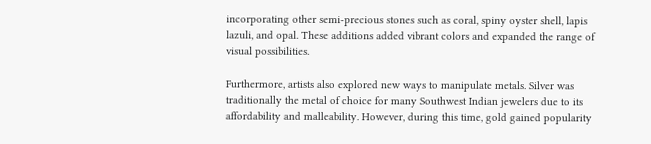incorporating other semi-precious stones such as coral, spiny oyster shell, lapis lazuli, and opal. These additions added vibrant colors and expanded the range of visual possibilities.

Furthermore, artists also explored new ways to manipulate metals. Silver was traditionally the metal of choice for many Southwest Indian jewelers due to its affordability and malleability. However, during this time, gold gained popularity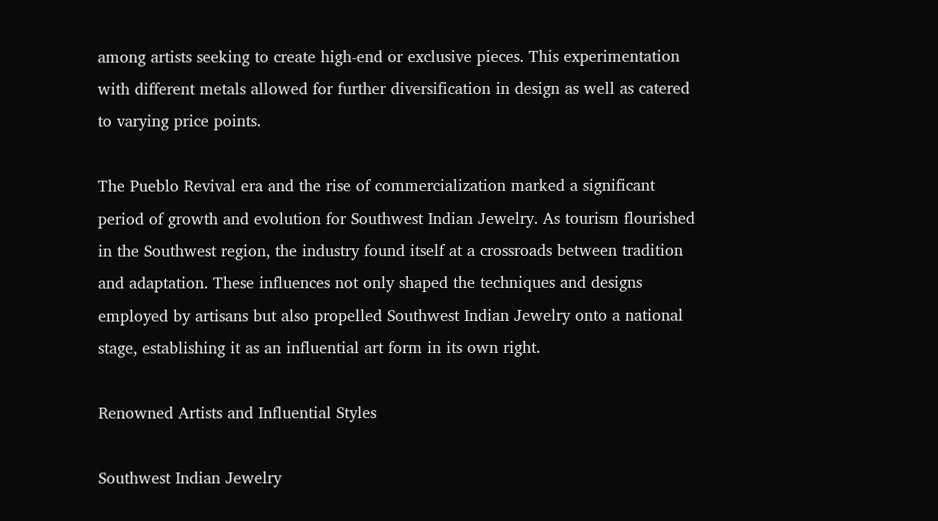among artists seeking to create high-end or exclusive pieces. This experimentation with different metals allowed for further diversification in design as well as catered to varying price points.

The Pueblo Revival era and the rise of commercialization marked a significant period of growth and evolution for Southwest Indian Jewelry. As tourism flourished in the Southwest region, the industry found itself at a crossroads between tradition and adaptation. These influences not only shaped the techniques and designs employed by artisans but also propelled Southwest Indian Jewelry onto a national stage, establishing it as an influential art form in its own right.

Renowned Artists and Influential Styles

Southwest Indian Jewelry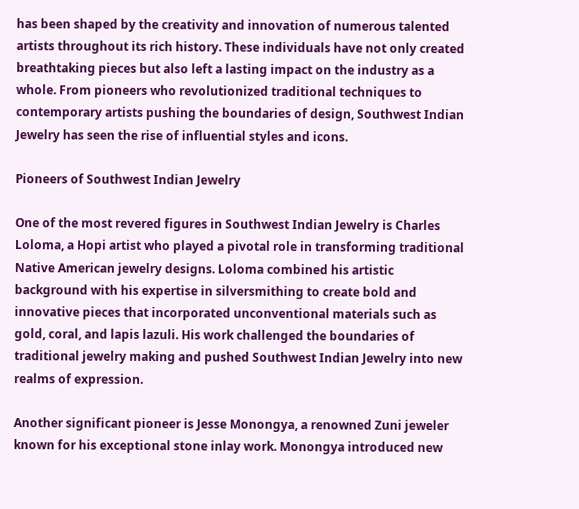has been shaped by the creativity and innovation of numerous talented artists throughout its rich history. These individuals have not only created breathtaking pieces but also left a lasting impact on the industry as a whole. From pioneers who revolutionized traditional techniques to contemporary artists pushing the boundaries of design, Southwest Indian Jewelry has seen the rise of influential styles and icons.

Pioneers of Southwest Indian Jewelry

One of the most revered figures in Southwest Indian Jewelry is Charles Loloma, a Hopi artist who played a pivotal role in transforming traditional Native American jewelry designs. Loloma combined his artistic background with his expertise in silversmithing to create bold and innovative pieces that incorporated unconventional materials such as gold, coral, and lapis lazuli. His work challenged the boundaries of traditional jewelry making and pushed Southwest Indian Jewelry into new realms of expression.

Another significant pioneer is Jesse Monongya, a renowned Zuni jeweler known for his exceptional stone inlay work. Monongya introduced new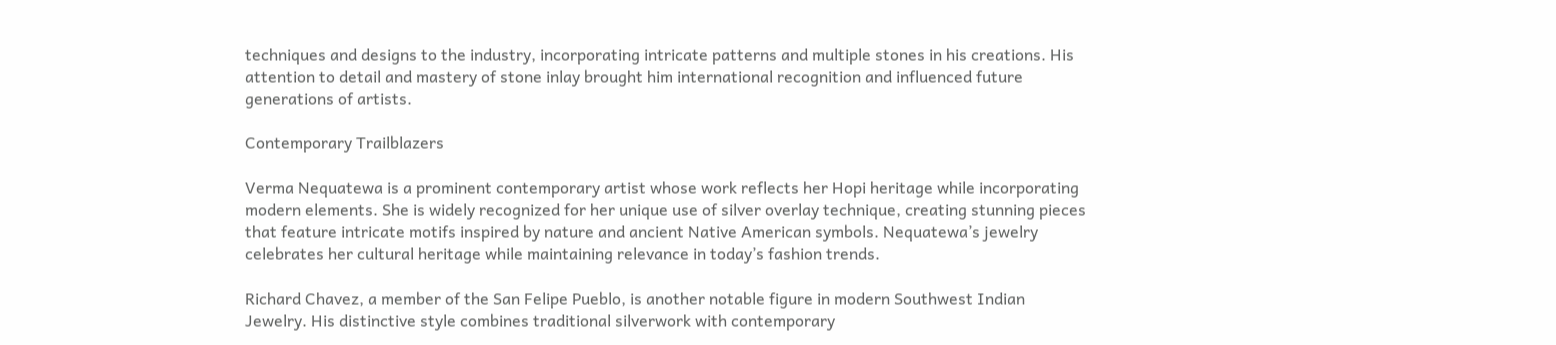techniques and designs to the industry, incorporating intricate patterns and multiple stones in his creations. His attention to detail and mastery of stone inlay brought him international recognition and influenced future generations of artists.

Contemporary Trailblazers

Verma Nequatewa is a prominent contemporary artist whose work reflects her Hopi heritage while incorporating modern elements. She is widely recognized for her unique use of silver overlay technique, creating stunning pieces that feature intricate motifs inspired by nature and ancient Native American symbols. Nequatewa’s jewelry celebrates her cultural heritage while maintaining relevance in today’s fashion trends.

Richard Chavez, a member of the San Felipe Pueblo, is another notable figure in modern Southwest Indian Jewelry. His distinctive style combines traditional silverwork with contemporary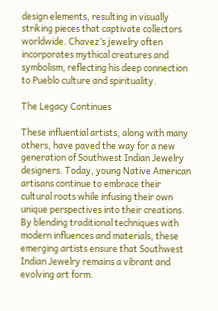design elements, resulting in visually striking pieces that captivate collectors worldwide. Chavez’s jewelry often incorporates mythical creatures and symbolism, reflecting his deep connection to Pueblo culture and spirituality.

The Legacy Continues

These influential artists, along with many others, have paved the way for a new generation of Southwest Indian Jewelry designers. Today, young Native American artisans continue to embrace their cultural roots while infusing their own unique perspectives into their creations. By blending traditional techniques with modern influences and materials, these emerging artists ensure that Southwest Indian Jewelry remains a vibrant and evolving art form.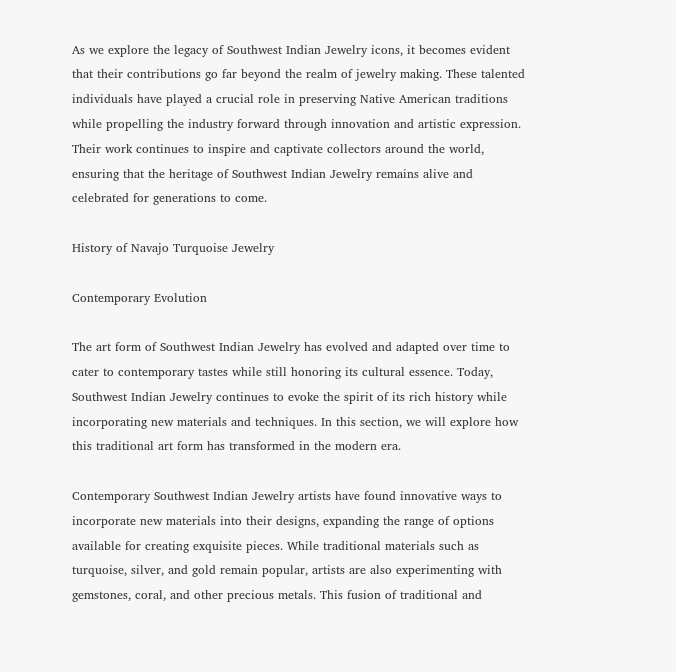As we explore the legacy of Southwest Indian Jewelry icons, it becomes evident that their contributions go far beyond the realm of jewelry making. These talented individuals have played a crucial role in preserving Native American traditions while propelling the industry forward through innovation and artistic expression. Their work continues to inspire and captivate collectors around the world, ensuring that the heritage of Southwest Indian Jewelry remains alive and celebrated for generations to come.

History of Navajo Turquoise Jewelry

Contemporary Evolution

The art form of Southwest Indian Jewelry has evolved and adapted over time to cater to contemporary tastes while still honoring its cultural essence. Today, Southwest Indian Jewelry continues to evoke the spirit of its rich history while incorporating new materials and techniques. In this section, we will explore how this traditional art form has transformed in the modern era.

Contemporary Southwest Indian Jewelry artists have found innovative ways to incorporate new materials into their designs, expanding the range of options available for creating exquisite pieces. While traditional materials such as turquoise, silver, and gold remain popular, artists are also experimenting with gemstones, coral, and other precious metals. This fusion of traditional and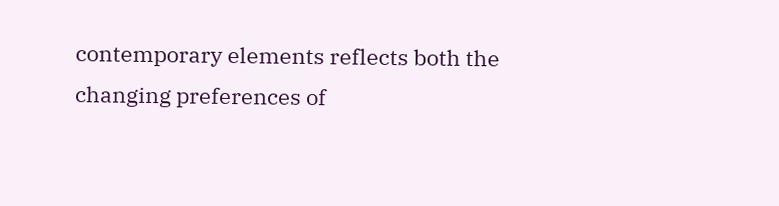contemporary elements reflects both the changing preferences of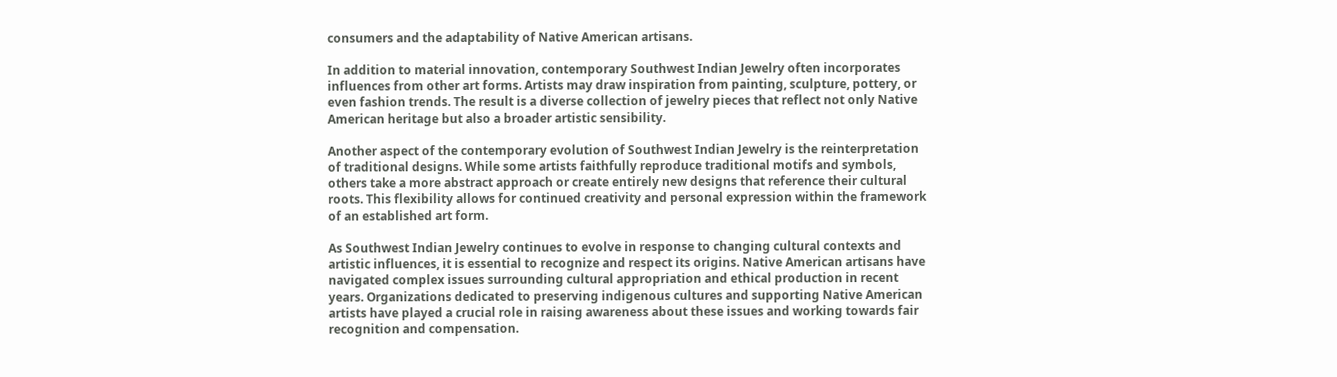consumers and the adaptability of Native American artisans.

In addition to material innovation, contemporary Southwest Indian Jewelry often incorporates influences from other art forms. Artists may draw inspiration from painting, sculpture, pottery, or even fashion trends. The result is a diverse collection of jewelry pieces that reflect not only Native American heritage but also a broader artistic sensibility.

Another aspect of the contemporary evolution of Southwest Indian Jewelry is the reinterpretation of traditional designs. While some artists faithfully reproduce traditional motifs and symbols, others take a more abstract approach or create entirely new designs that reference their cultural roots. This flexibility allows for continued creativity and personal expression within the framework of an established art form.

As Southwest Indian Jewelry continues to evolve in response to changing cultural contexts and artistic influences, it is essential to recognize and respect its origins. Native American artisans have navigated complex issues surrounding cultural appropriation and ethical production in recent years. Organizations dedicated to preserving indigenous cultures and supporting Native American artists have played a crucial role in raising awareness about these issues and working towards fair recognition and compensation.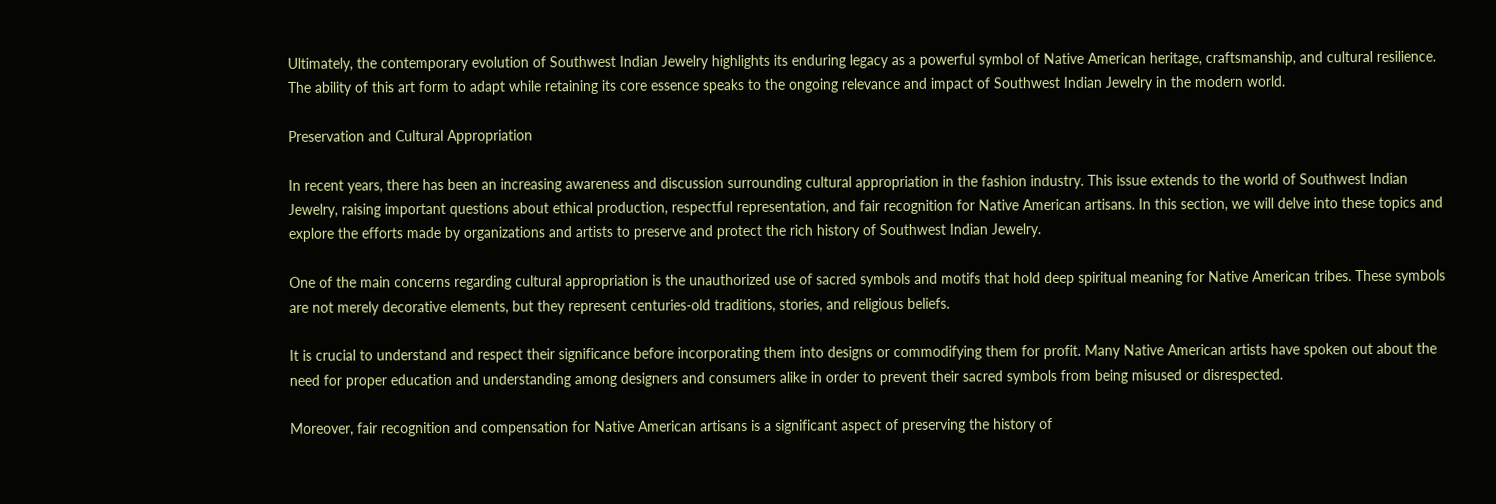Ultimately, the contemporary evolution of Southwest Indian Jewelry highlights its enduring legacy as a powerful symbol of Native American heritage, craftsmanship, and cultural resilience. The ability of this art form to adapt while retaining its core essence speaks to the ongoing relevance and impact of Southwest Indian Jewelry in the modern world.

Preservation and Cultural Appropriation

In recent years, there has been an increasing awareness and discussion surrounding cultural appropriation in the fashion industry. This issue extends to the world of Southwest Indian Jewelry, raising important questions about ethical production, respectful representation, and fair recognition for Native American artisans. In this section, we will delve into these topics and explore the efforts made by organizations and artists to preserve and protect the rich history of Southwest Indian Jewelry.

One of the main concerns regarding cultural appropriation is the unauthorized use of sacred symbols and motifs that hold deep spiritual meaning for Native American tribes. These symbols are not merely decorative elements, but they represent centuries-old traditions, stories, and religious beliefs.

It is crucial to understand and respect their significance before incorporating them into designs or commodifying them for profit. Many Native American artists have spoken out about the need for proper education and understanding among designers and consumers alike in order to prevent their sacred symbols from being misused or disrespected.

Moreover, fair recognition and compensation for Native American artisans is a significant aspect of preserving the history of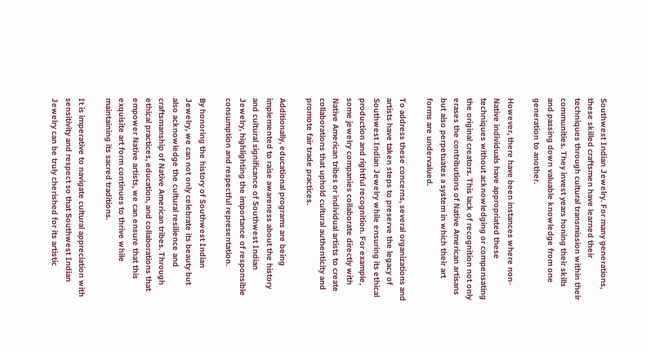Southwest Indian Jewelry. For many generations, these skilled craftsmen have learned their techniques through cultural transmission within their communities. They invest years honing their skills and passing down valuable knowledge from one generation to another.

However, there have been instances where non-Native individuals have appropriated these techniques without acknowledging or compensating the original creators. This lack of recognition not only erases the contributions of Native American artisans but also perpetuates a system in which their art forms are undervalued.

To address these concerns, several organizations and artists have taken steps to preserve the legacy of Southwest Indian Jewelry while ensuring its ethical production and rightful recognition. For example, some jewelry companies collaborate directly with Native American tribes or individual artists to create collaborations that uphold cultural authenticity and promote fair trade practices.

Additionally, educational programs are being implemented to raise awareness about the history and cultural significance of Southwest Indian Jewelry, highlighting the importance of responsible consumption and respectful representation.

By honoring the history of Southwest Indian Jewelry, we can not only celebrate its beauty but also acknowledge the cultural resilience and craftsmanship of Native American tribes. Through ethical practices, education, and collaborations that empower Native artists, we can ensure that this exquisite art form continues to thrive while maintaining its sacred traditions.

It is imperative to navigate cultural appreciation with sensitivity and respect so that Southwest Indian Jewelry can be truly cherished for its artistic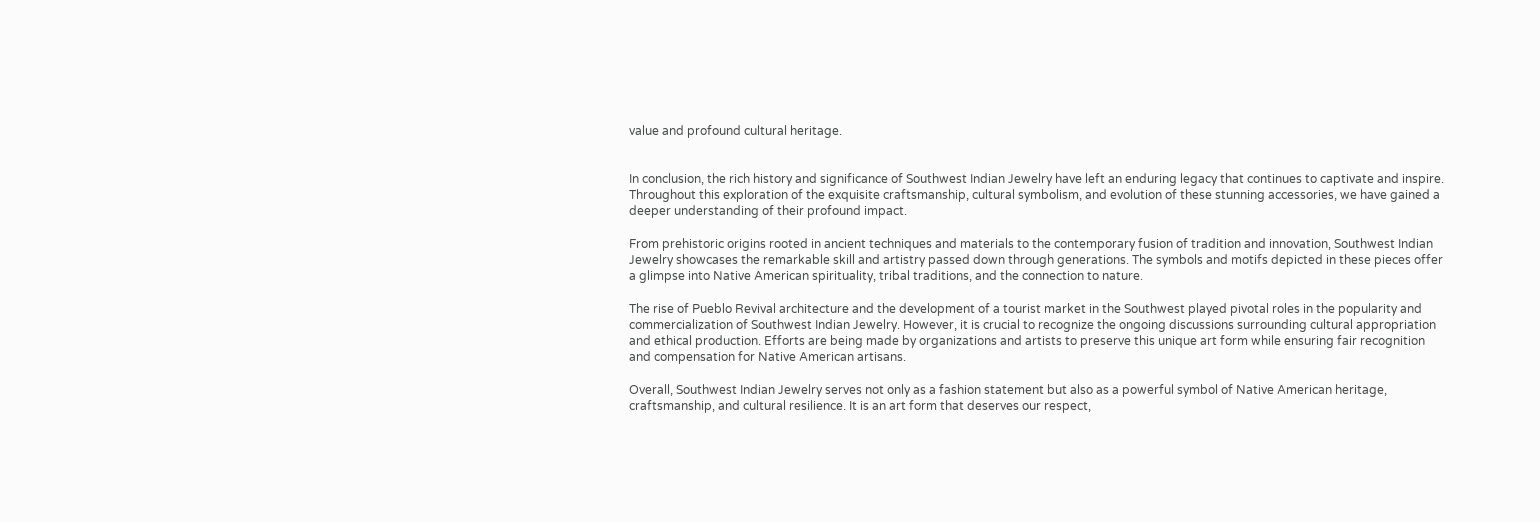value and profound cultural heritage.


In conclusion, the rich history and significance of Southwest Indian Jewelry have left an enduring legacy that continues to captivate and inspire. Throughout this exploration of the exquisite craftsmanship, cultural symbolism, and evolution of these stunning accessories, we have gained a deeper understanding of their profound impact.

From prehistoric origins rooted in ancient techniques and materials to the contemporary fusion of tradition and innovation, Southwest Indian Jewelry showcases the remarkable skill and artistry passed down through generations. The symbols and motifs depicted in these pieces offer a glimpse into Native American spirituality, tribal traditions, and the connection to nature.

The rise of Pueblo Revival architecture and the development of a tourist market in the Southwest played pivotal roles in the popularity and commercialization of Southwest Indian Jewelry. However, it is crucial to recognize the ongoing discussions surrounding cultural appropriation and ethical production. Efforts are being made by organizations and artists to preserve this unique art form while ensuring fair recognition and compensation for Native American artisans.

Overall, Southwest Indian Jewelry serves not only as a fashion statement but also as a powerful symbol of Native American heritage, craftsmanship, and cultural resilience. It is an art form that deserves our respect,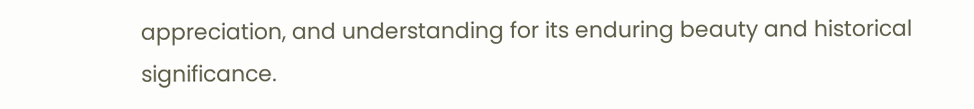appreciation, and understanding for its enduring beauty and historical significance.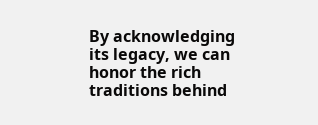By acknowledging its legacy, we can honor the rich traditions behind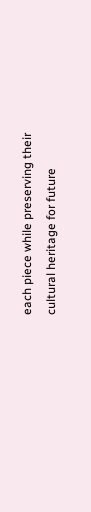each piece while preserving their cultural heritage for future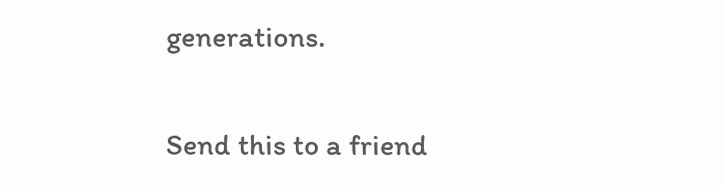generations.

Send this to a friend